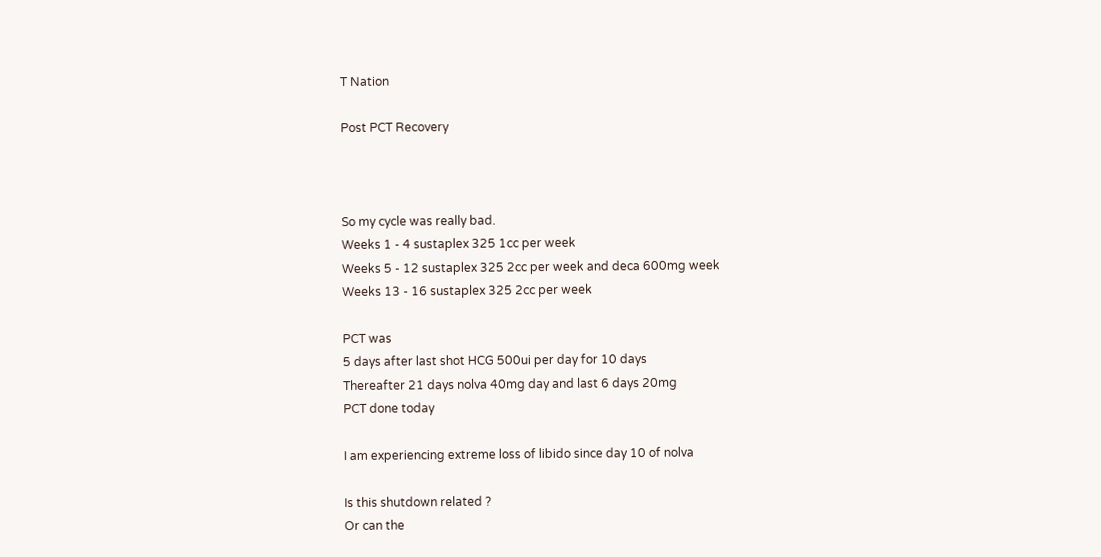T Nation

Post PCT Recovery



So my cycle was really bad.
Weeks 1 - 4 sustaplex 325 1cc per week
Weeks 5 - 12 sustaplex 325 2cc per week and deca 600mg week
Weeks 13 - 16 sustaplex 325 2cc per week

PCT was
5 days after last shot HCG 500ui per day for 10 days
Thereafter 21 days nolva 40mg day and last 6 days 20mg
PCT done today

I am experiencing extreme loss of libido since day 10 of nolva

Is this shutdown related ?
Or can the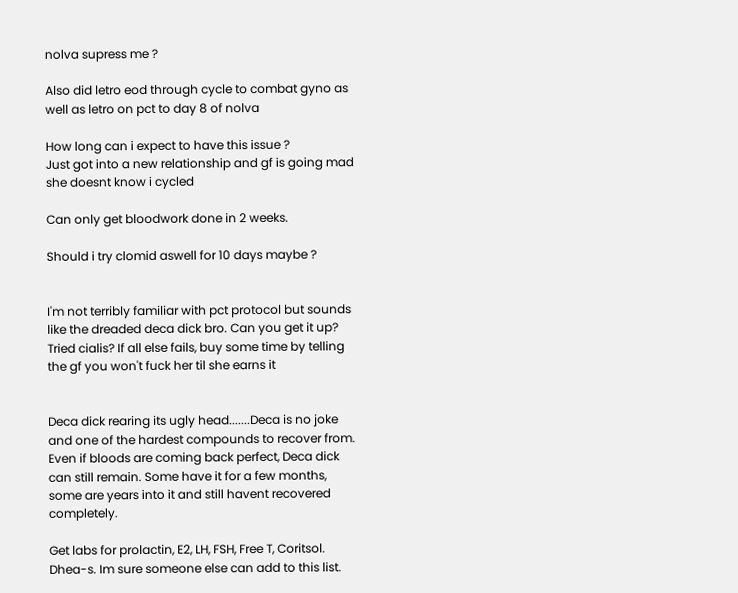nolva supress me ?

Also did letro eod through cycle to combat gyno as well as letro on pct to day 8 of nolva

How long can i expect to have this issue ?
Just got into a new relationship and gf is going mad she doesnt know i cycled

Can only get bloodwork done in 2 weeks.

Should i try clomid aswell for 10 days maybe ?


I'm not terribly familiar with pct protocol but sounds like the dreaded deca dick bro. Can you get it up? Tried cialis? If all else fails, buy some time by telling the gf you won't fuck her til she earns it


Deca dick rearing its ugly head.......Deca is no joke and one of the hardest compounds to recover from. Even if bloods are coming back perfect, Deca dick can still remain. Some have it for a few months, some are years into it and still havent recovered completely.

Get labs for prolactin, E2, LH, FSH, Free T, Coritsol. Dhea-s. Im sure someone else can add to this list.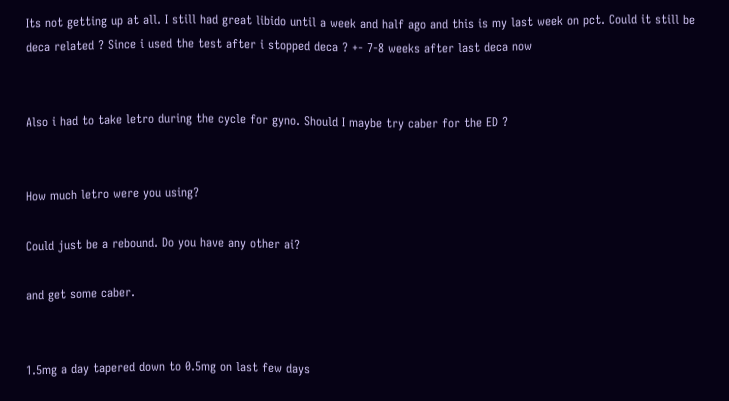Its not getting up at all. I still had great libido until a week and half ago and this is my last week on pct. Could it still be deca related ? Since i used the test after i stopped deca ? +- 7-8 weeks after last deca now


Also i had to take letro during the cycle for gyno. Should I maybe try caber for the ED ?


How much letro were you using?

Could just be a rebound. Do you have any other ai?

and get some caber.


1.5mg a day tapered down to 0.5mg on last few days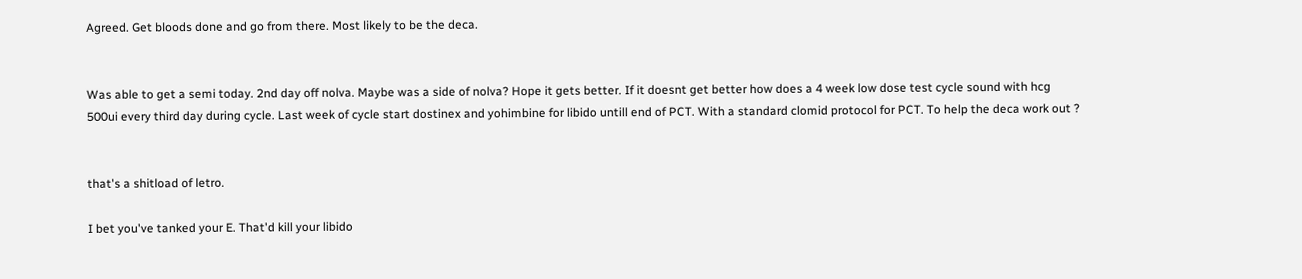Agreed. Get bloods done and go from there. Most likely to be the deca.


Was able to get a semi today. 2nd day off nolva. Maybe was a side of nolva? Hope it gets better. If it doesnt get better how does a 4 week low dose test cycle sound with hcg 500ui every third day during cycle. Last week of cycle start dostinex and yohimbine for libido untill end of PCT. With a standard clomid protocol for PCT. To help the deca work out ?


that's a shitload of letro.

I bet you've tanked your E. That'd kill your libido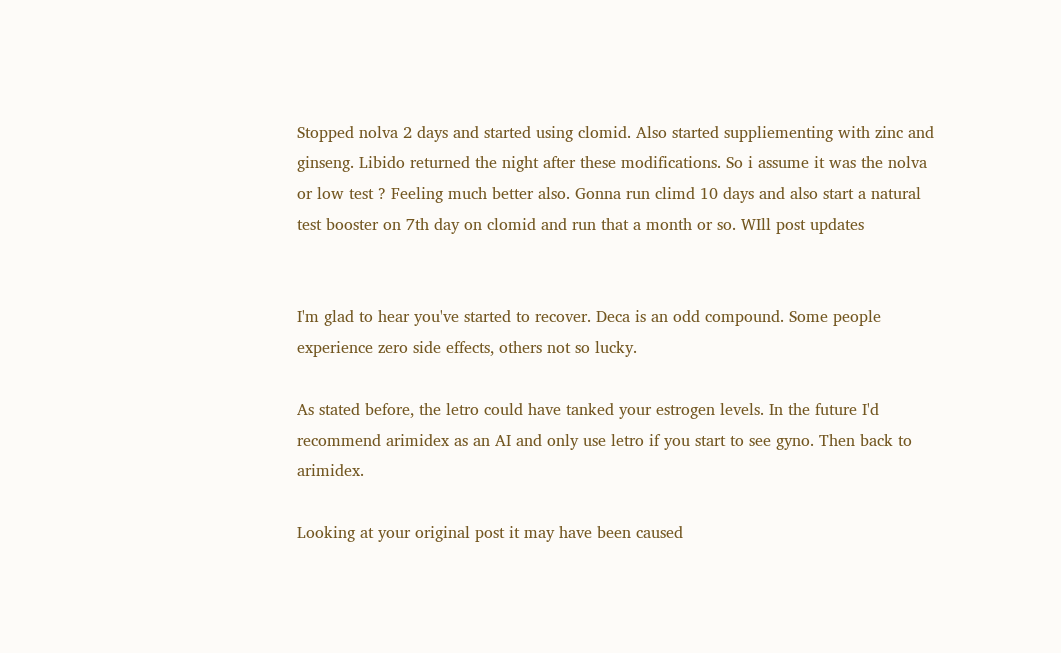Stopped nolva 2 days and started using clomid. Also started suppliementing with zinc and ginseng. Libido returned the night after these modifications. So i assume it was the nolva or low test ? Feeling much better also. Gonna run climd 10 days and also start a natural test booster on 7th day on clomid and run that a month or so. WIll post updates


I'm glad to hear you've started to recover. Deca is an odd compound. Some people experience zero side effects, others not so lucky.

As stated before, the letro could have tanked your estrogen levels. In the future I'd recommend arimidex as an AI and only use letro if you start to see gyno. Then back to arimidex.

Looking at your original post it may have been caused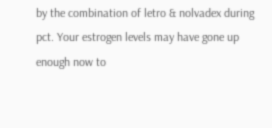by the combination of letro & nolvadex during pct. Your estrogen levels may have gone up enough now to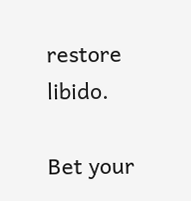restore libido.

Bet your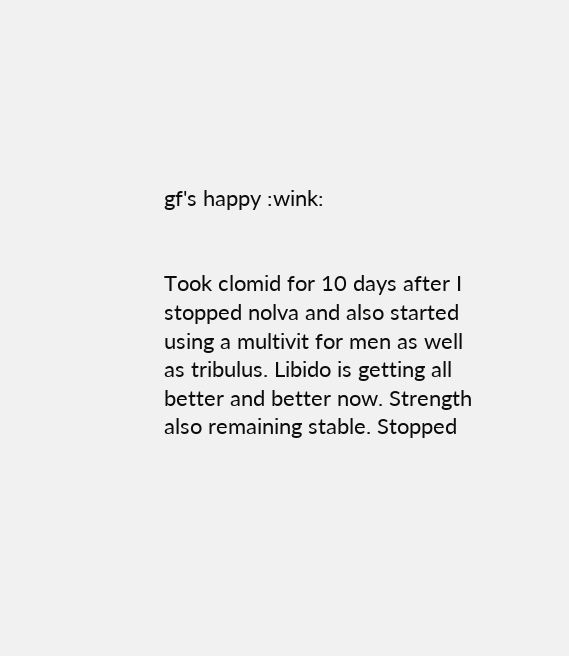gf's happy :wink:


Took clomid for 10 days after I stopped nolva and also started using a multivit for men as well as tribulus. Libido is getting all better and better now. Strength also remaining stable. Stopped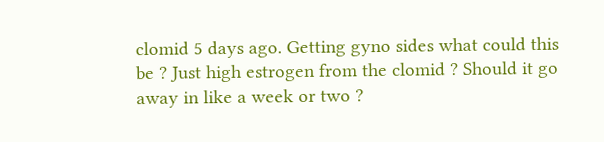clomid 5 days ago. Getting gyno sides what could this be ? Just high estrogen from the clomid ? Should it go away in like a week or two ?